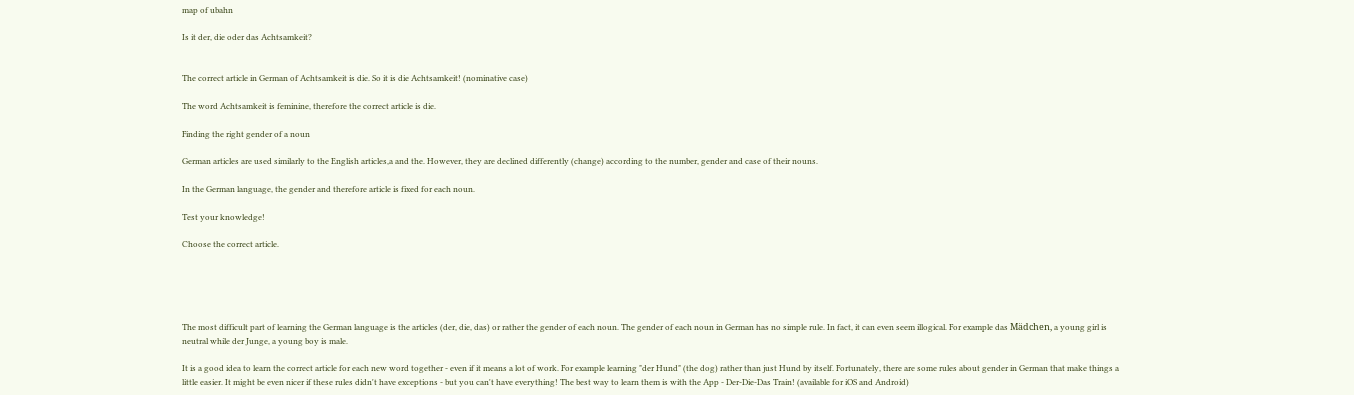map of ubahn

Is it der, die oder das Achtsamkeit?


The correct article in German of Achtsamkeit is die. So it is die Achtsamkeit! (nominative case)

The word Achtsamkeit is feminine, therefore the correct article is die.

Finding the right gender of a noun

German articles are used similarly to the English articles,a and the. However, they are declined differently (change) according to the number, gender and case of their nouns.

In the German language, the gender and therefore article is fixed for each noun.

Test your knowledge!

Choose the correct article.





The most difficult part of learning the German language is the articles (der, die, das) or rather the gender of each noun. The gender of each noun in German has no simple rule. In fact, it can even seem illogical. For example das Mädchen, a young girl is neutral while der Junge, a young boy is male.

It is a good idea to learn the correct article for each new word together - even if it means a lot of work. For example learning "der Hund" (the dog) rather than just Hund by itself. Fortunately, there are some rules about gender in German that make things a little easier. It might be even nicer if these rules didn't have exceptions - but you can't have everything! The best way to learn them is with the App - Der-Die-Das Train! (available for iOS and Android)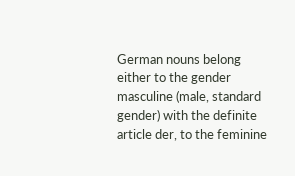German nouns belong either to the gender masculine (male, standard gender) with the definite article der, to the feminine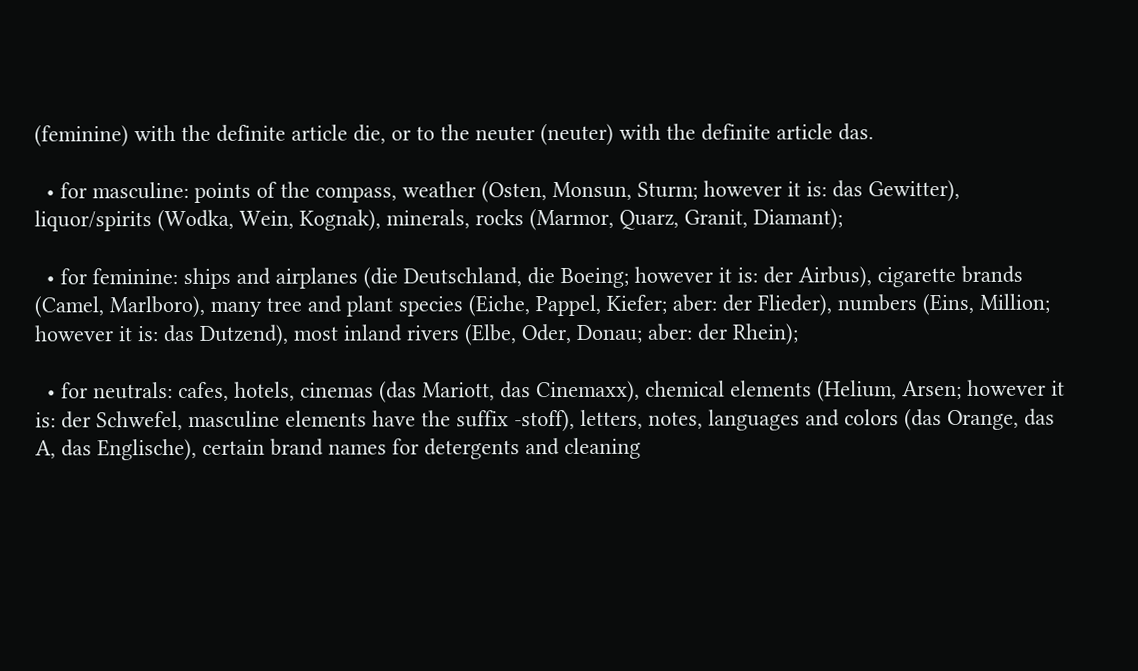(feminine) with the definite article die, or to the neuter (neuter) with the definite article das.

  • for masculine: points of the compass, weather (Osten, Monsun, Sturm; however it is: das Gewitter), liquor/spirits (Wodka, Wein, Kognak), minerals, rocks (Marmor, Quarz, Granit, Diamant);

  • for feminine: ships and airplanes (die Deutschland, die Boeing; however it is: der Airbus), cigarette brands (Camel, Marlboro), many tree and plant species (Eiche, Pappel, Kiefer; aber: der Flieder), numbers (Eins, Million; however it is: das Dutzend), most inland rivers (Elbe, Oder, Donau; aber: der Rhein);

  • for neutrals: cafes, hotels, cinemas (das Mariott, das Cinemaxx), chemical elements (Helium, Arsen; however it is: der Schwefel, masculine elements have the suffix -stoff), letters, notes, languages and colors (das Orange, das A, das Englische), certain brand names for detergents and cleaning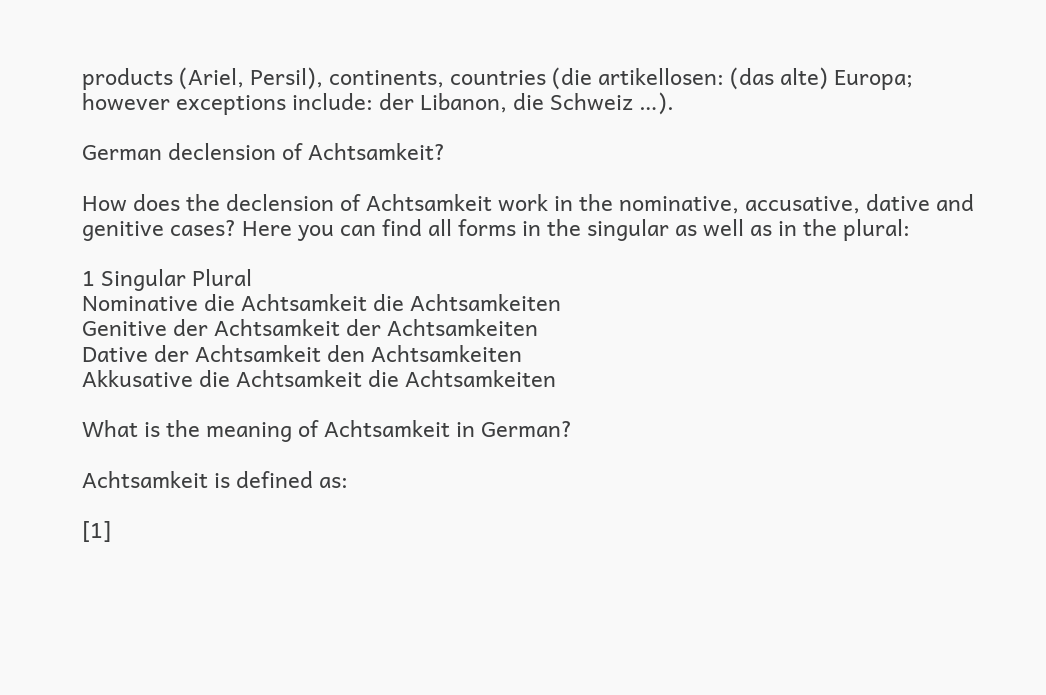products (Ariel, Persil), continents, countries (die artikellosen: (das alte) Europa; however exceptions include: der Libanon, die Schweiz …).

German declension of Achtsamkeit?

How does the declension of Achtsamkeit work in the nominative, accusative, dative and genitive cases? Here you can find all forms in the singular as well as in the plural:

1 Singular Plural
Nominative die Achtsamkeit die Achtsamkeiten
Genitive der Achtsamkeit der Achtsamkeiten
Dative der Achtsamkeit den Achtsamkeiten
Akkusative die Achtsamkeit die Achtsamkeiten

What is the meaning of Achtsamkeit in German?

Achtsamkeit is defined as:

[1]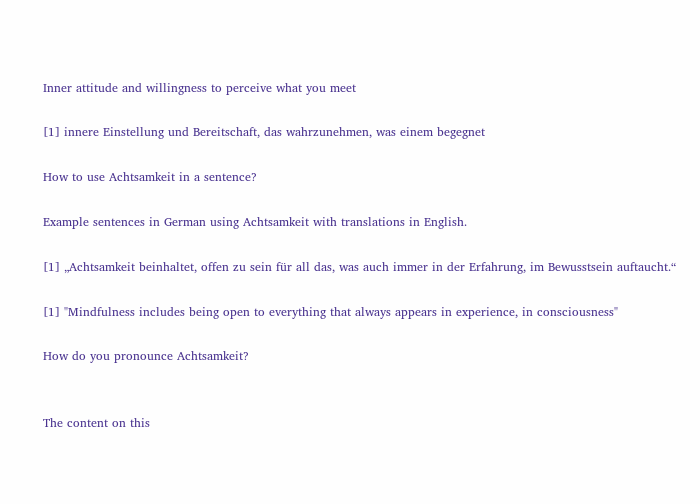Inner attitude and willingness to perceive what you meet

[1] innere Einstellung und Bereitschaft, das wahrzunehmen, was einem begegnet

How to use Achtsamkeit in a sentence?

Example sentences in German using Achtsamkeit with translations in English.

[1] „Achtsamkeit beinhaltet, offen zu sein für all das, was auch immer in der Erfahrung, im Bewusstsein auftaucht.“

[1] "Mindfulness includes being open to everything that always appears in experience, in consciousness"

How do you pronounce Achtsamkeit?


The content on this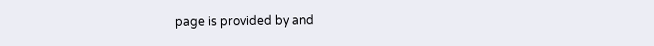page is provided by and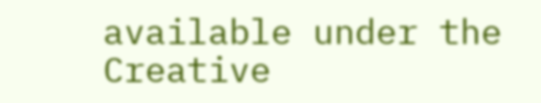available under the Creative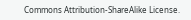Commons Attribution-ShareAlike License.